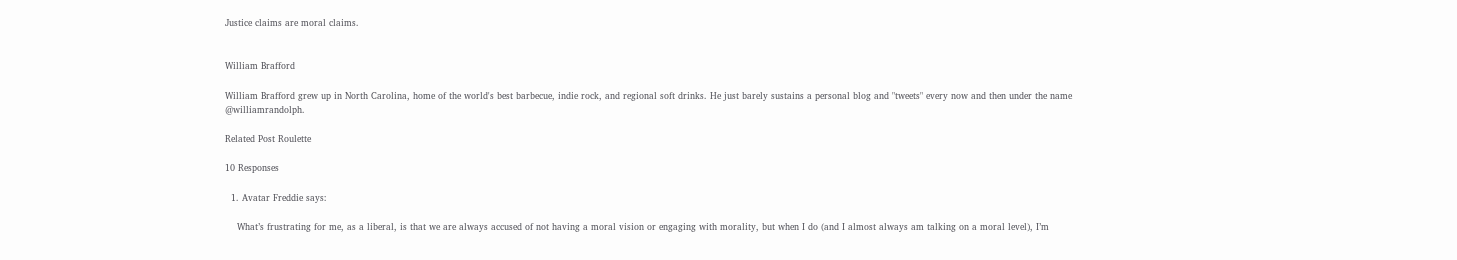Justice claims are moral claims.


William Brafford

William Brafford grew up in North Carolina, home of the world's best barbecue, indie rock, and regional soft drinks. He just barely sustains a personal blog and "tweets" every now and then under the name @williamrandolph.

Related Post Roulette

10 Responses

  1. Avatar Freddie says:

    What’s frustrating for me, as a liberal, is that we are always accused of not having a moral vision or engaging with morality, but when I do (and I almost always am talking on a moral level), I’m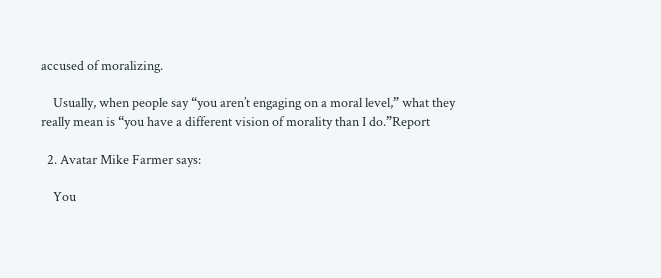accused of moralizing.

    Usually, when people say “you aren’t engaging on a moral level,” what they really mean is “you have a different vision of morality than I do.”Report

  2. Avatar Mike Farmer says:

    You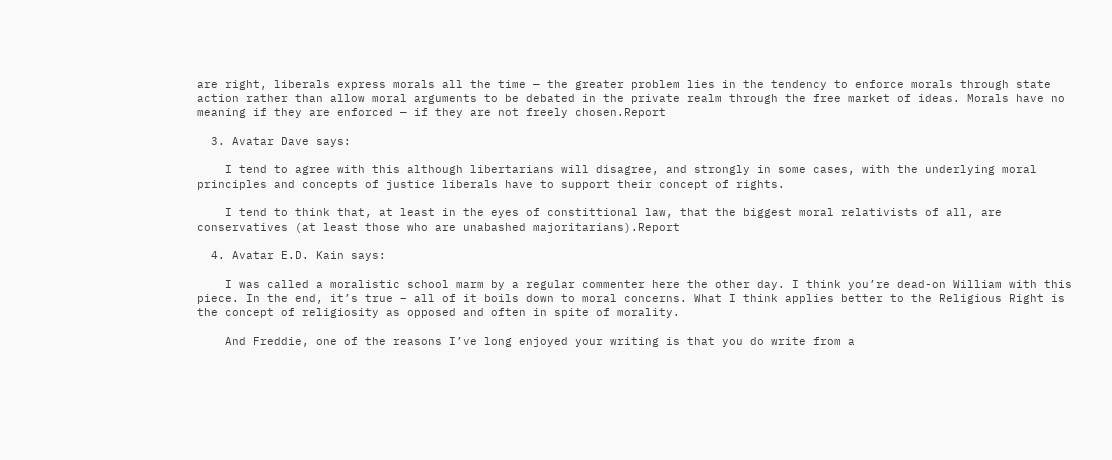are right, liberals express morals all the time — the greater problem lies in the tendency to enforce morals through state action rather than allow moral arguments to be debated in the private realm through the free market of ideas. Morals have no meaning if they are enforced — if they are not freely chosen.Report

  3. Avatar Dave says:

    I tend to agree with this although libertarians will disagree, and strongly in some cases, with the underlying moral principles and concepts of justice liberals have to support their concept of rights.

    I tend to think that, at least in the eyes of constittional law, that the biggest moral relativists of all, are conservatives (at least those who are unabashed majoritarians).Report

  4. Avatar E.D. Kain says:

    I was called a moralistic school marm by a regular commenter here the other day. I think you’re dead-on William with this piece. In the end, it’s true – all of it boils down to moral concerns. What I think applies better to the Religious Right is the concept of religiosity as opposed and often in spite of morality.

    And Freddie, one of the reasons I’ve long enjoyed your writing is that you do write from a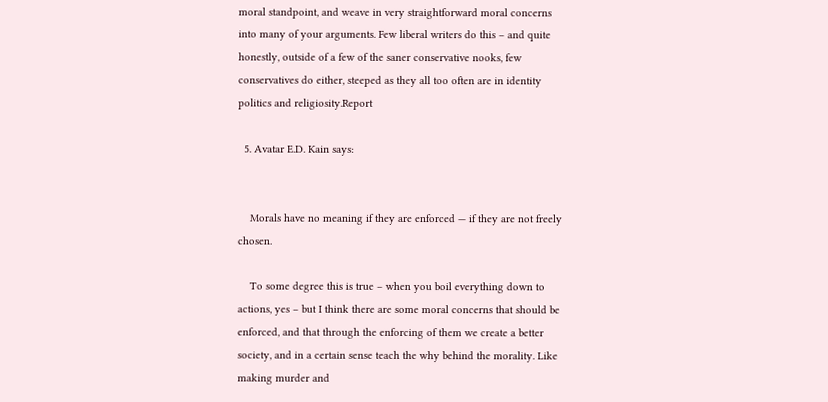moral standpoint, and weave in very straightforward moral concerns into many of your arguments. Few liberal writers do this – and quite honestly, outside of a few of the saner conservative nooks, few conservatives do either, steeped as they all too often are in identity politics and religiosity.Report

  5. Avatar E.D. Kain says:


    Morals have no meaning if they are enforced — if they are not freely chosen.

    To some degree this is true – when you boil everything down to actions, yes – but I think there are some moral concerns that should be enforced, and that through the enforcing of them we create a better society, and in a certain sense teach the why behind the morality. Like making murder and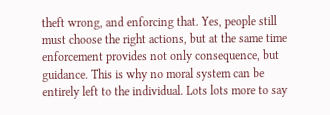theft wrong, and enforcing that. Yes, people still must choose the right actions, but at the same time enforcement provides not only consequence, but guidance. This is why no moral system can be entirely left to the individual. Lots lots more to say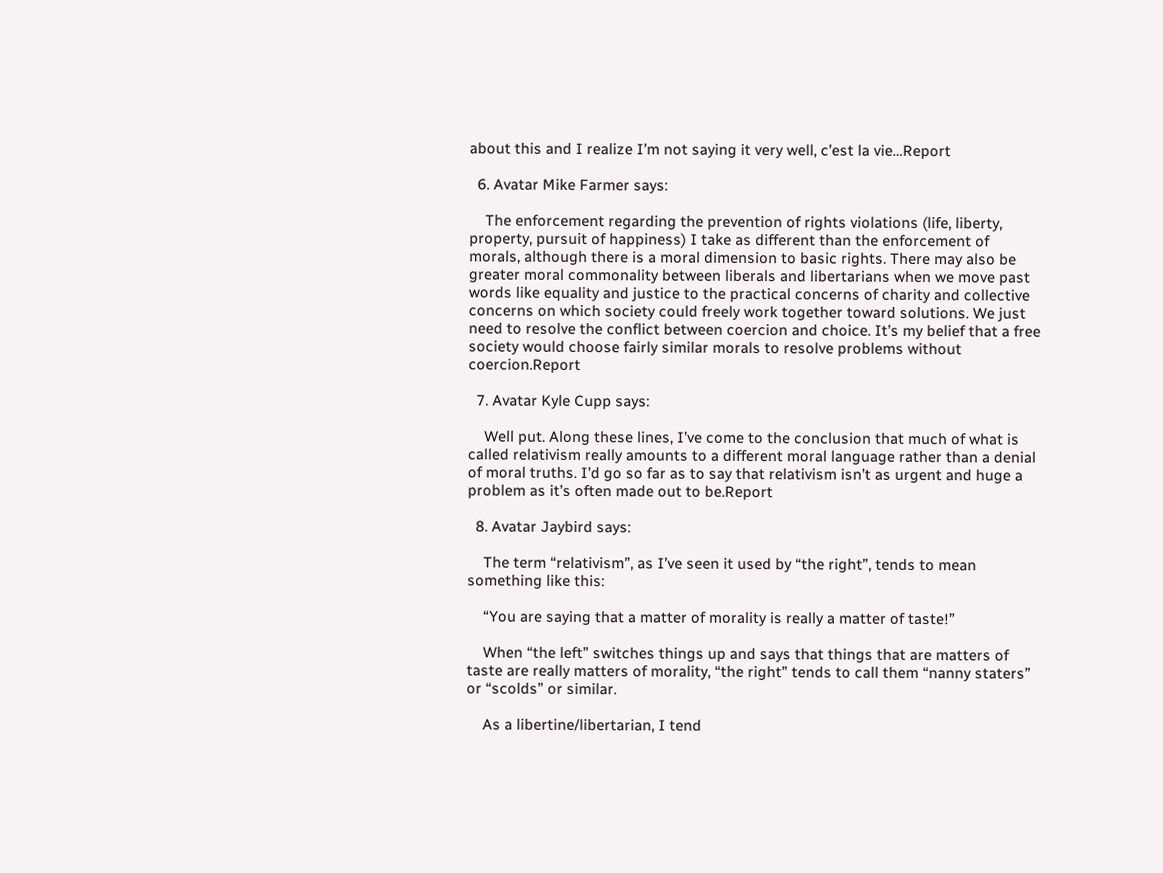about this and I realize I’m not saying it very well, c’est la vie…Report

  6. Avatar Mike Farmer says:

    The enforcement regarding the prevention of rights violations (life, liberty, property, pursuit of happiness) I take as different than the enforcement of morals, although there is a moral dimension to basic rights. There may also be greater moral commonality between liberals and libertarians when we move past words like equality and justice to the practical concerns of charity and collective concerns on which society could freely work together toward solutions. We just need to resolve the conflict between coercion and choice. It’s my belief that a free society would choose fairly similar morals to resolve problems without coercion.Report

  7. Avatar Kyle Cupp says:

    Well put. Along these lines, I’ve come to the conclusion that much of what is called relativism really amounts to a different moral language rather than a denial of moral truths. I’d go so far as to say that relativism isn’t as urgent and huge a problem as it’s often made out to be.Report

  8. Avatar Jaybird says:

    The term “relativism”, as I’ve seen it used by “the right”, tends to mean something like this:

    “You are saying that a matter of morality is really a matter of taste!”

    When “the left” switches things up and says that things that are matters of taste are really matters of morality, “the right” tends to call them “nanny staters” or “scolds” or similar.

    As a libertine/libertarian, I tend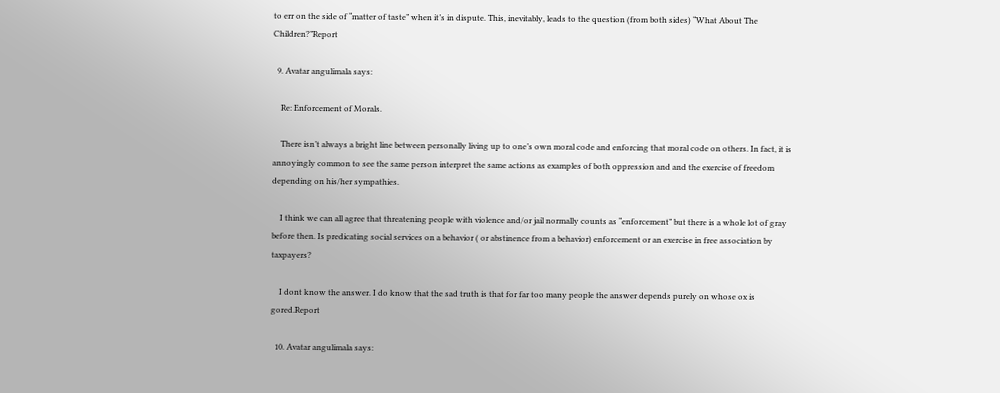to err on the side of “matter of taste” when it’s in dispute. This, inevitably, leads to the question (from both sides) “What About The Children?”Report

  9. Avatar angulimala says:

    Re: Enforcement of Morals.

    There isn’t always a bright line between personally living up to one’s own moral code and enforcing that moral code on others. In fact, it is annoyingly common to see the same person interpret the same actions as examples of both oppression and and the exercise of freedom depending on his/her sympathies.

    I think we can all agree that threatening people with violence and/or jail normally counts as “enforcement” but there is a whole lot of gray before then. Is predicating social services on a behavior ( or abstinence from a behavior) enforcement or an exercise in free association by taxpayers?

    I dont know the answer. I do know that the sad truth is that for far too many people the answer depends purely on whose ox is gored.Report

  10. Avatar angulimala says: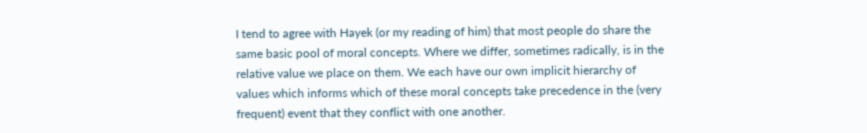I tend to agree with Hayek (or my reading of him) that most people do share the same basic pool of moral concepts. Where we differ, sometimes radically, is in the relative value we place on them. We each have our own implicit hierarchy of values which informs which of these moral concepts take precedence in the (very frequent) event that they conflict with one another.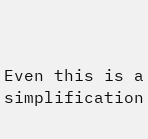Even this is a simplification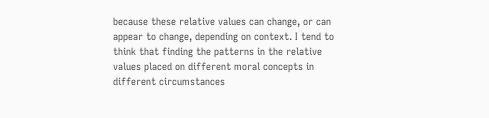because these relative values can change, or can appear to change, depending on context. I tend to think that finding the patterns in the relative values placed on different moral concepts in different circumstances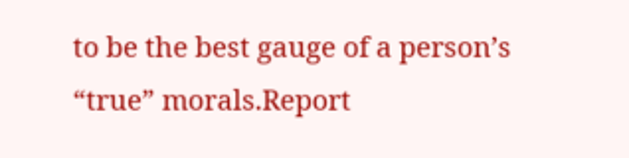to be the best gauge of a person’s “true” morals.Report